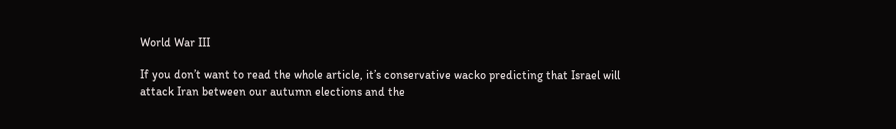World War III

If you don’t want to read the whole article, it’s conservative wacko predicting that Israel will attack Iran between our autumn elections and the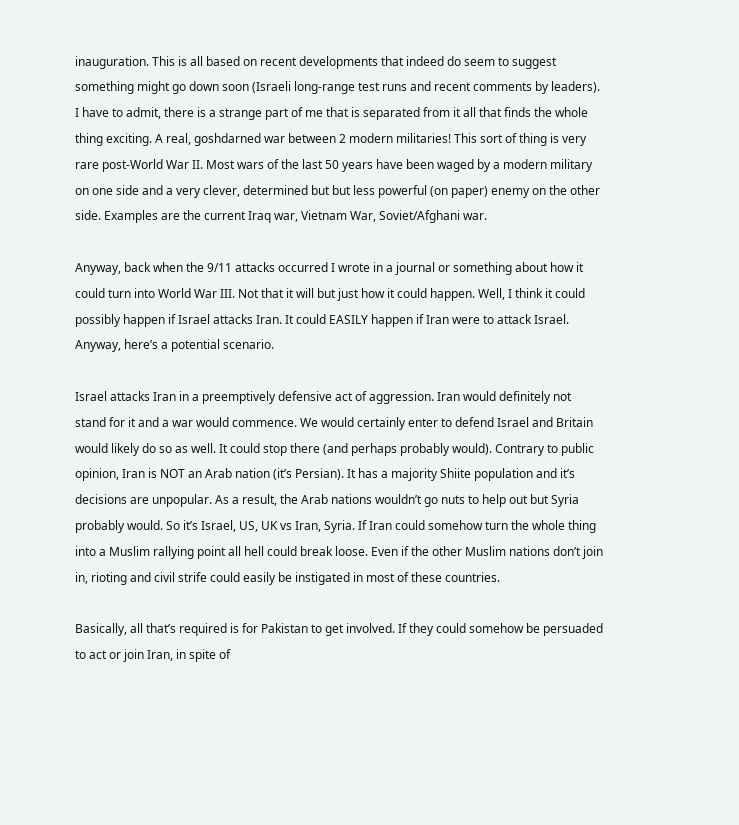inauguration. This is all based on recent developments that indeed do seem to suggest something might go down soon (Israeli long-range test runs and recent comments by leaders). I have to admit, there is a strange part of me that is separated from it all that finds the whole thing exciting. A real, goshdarned war between 2 modern militaries! This sort of thing is very rare post-World War II. Most wars of the last 50 years have been waged by a modern military on one side and a very clever, determined but but less powerful (on paper) enemy on the other side. Examples are the current Iraq war, Vietnam War, Soviet/Afghani war.

Anyway, back when the 9/11 attacks occurred I wrote in a journal or something about how it could turn into World War III. Not that it will but just how it could happen. Well, I think it could possibly happen if Israel attacks Iran. It could EASILY happen if Iran were to attack Israel. Anyway, here’s a potential scenario.

Israel attacks Iran in a preemptively defensive act of aggression. Iran would definitely not stand for it and a war would commence. We would certainly enter to defend Israel and Britain would likely do so as well. It could stop there (and perhaps probably would). Contrary to public opinion, Iran is NOT an Arab nation (it’s Persian). It has a majority Shiite population and it’s decisions are unpopular. As a result, the Arab nations wouldn’t go nuts to help out but Syria probably would. So it’s Israel, US, UK vs Iran, Syria. If Iran could somehow turn the whole thing into a Muslim rallying point all hell could break loose. Even if the other Muslim nations don’t join in, rioting and civil strife could easily be instigated in most of these countries.

Basically, all that’s required is for Pakistan to get involved. If they could somehow be persuaded to act or join Iran, in spite of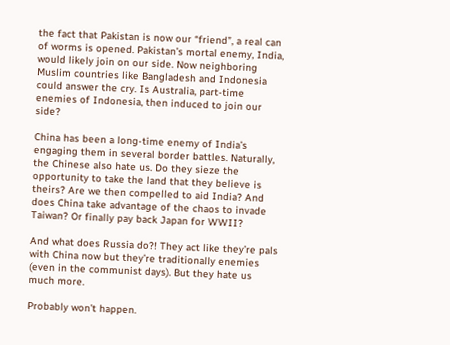the fact that Pakistan is now our “friend”, a real can of worms is opened. Pakistan’s mortal enemy, India, would likely join on our side. Now neighboring Muslim countries like Bangladesh and Indonesia could answer the cry. Is Australia, part-time enemies of Indonesia, then induced to join our side?

China has been a long-time enemy of India’s engaging them in several border battles. Naturally, the Chinese also hate us. Do they sieze the opportunity to take the land that they believe is theirs? Are we then compelled to aid India? And does China take advantage of the chaos to invade Taiwan? Or finally pay back Japan for WWII?

And what does Russia do?! They act like they’re pals with China now but they’re traditionally enemies (even in the communist days). But they hate us much more.

Probably won’t happen.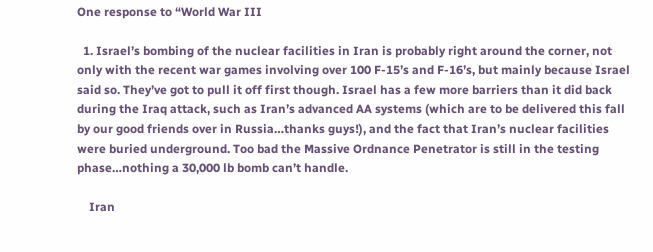One response to “World War III

  1. Israel’s bombing of the nuclear facilities in Iran is probably right around the corner, not only with the recent war games involving over 100 F-15’s and F-16’s, but mainly because Israel said so. They’ve got to pull it off first though. Israel has a few more barriers than it did back during the Iraq attack, such as Iran’s advanced AA systems (which are to be delivered this fall by our good friends over in Russia…thanks guys!), and the fact that Iran’s nuclear facilities were buried underground. Too bad the Massive Ordnance Penetrator is still in the testing phase…nothing a 30,000 lb bomb can’t handle.

    Iran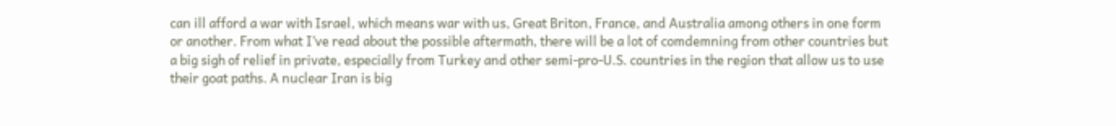can ill afford a war with Israel, which means war with us, Great Briton, France, and Australia among others in one form or another. From what I’ve read about the possible aftermath, there will be a lot of comdemning from other countries but a big sigh of relief in private, especially from Turkey and other semi-pro-U.S. countries in the region that allow us to use their goat paths. A nuclear Iran is big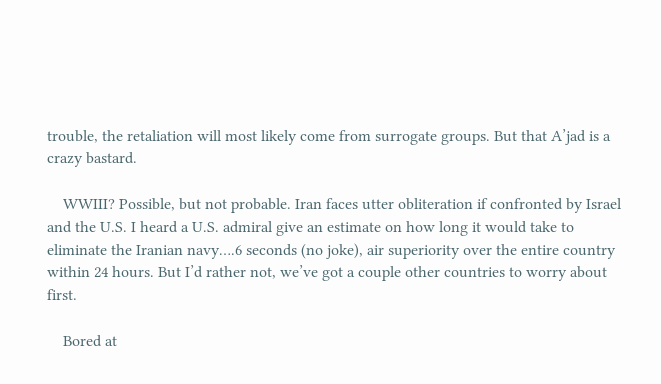trouble, the retaliation will most likely come from surrogate groups. But that A’jad is a crazy bastard.

    WWIII? Possible, but not probable. Iran faces utter obliteration if confronted by Israel and the U.S. I heard a U.S. admiral give an estimate on how long it would take to eliminate the Iranian navy….6 seconds (no joke), air superiority over the entire country within 24 hours. But I’d rather not, we’ve got a couple other countries to worry about first.

    Bored at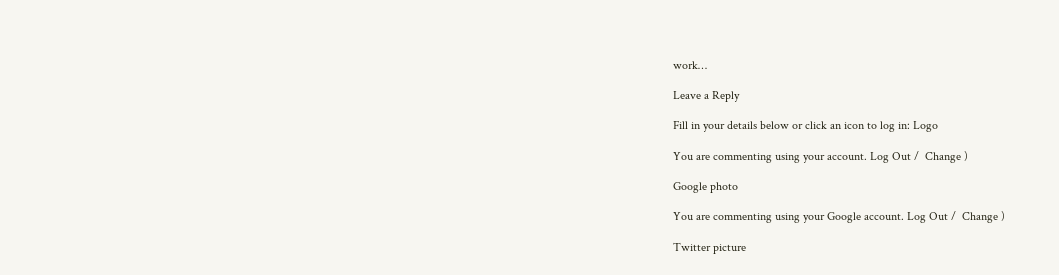work…

Leave a Reply

Fill in your details below or click an icon to log in: Logo

You are commenting using your account. Log Out /  Change )

Google photo

You are commenting using your Google account. Log Out /  Change )

Twitter picture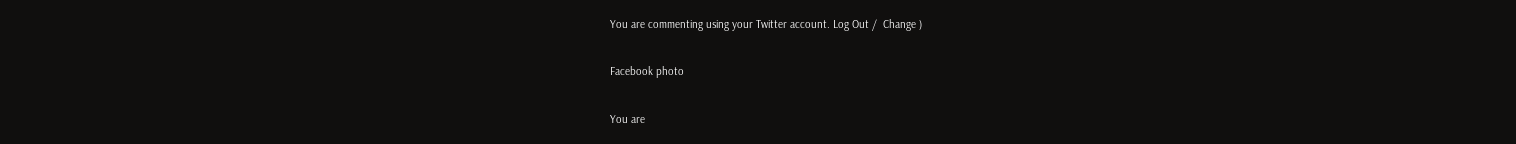You are commenting using your Twitter account. Log Out /  Change )

Facebook photo

You are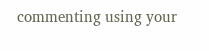commenting using your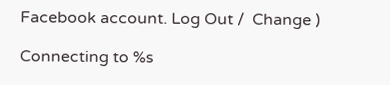Facebook account. Log Out /  Change )

Connecting to %s